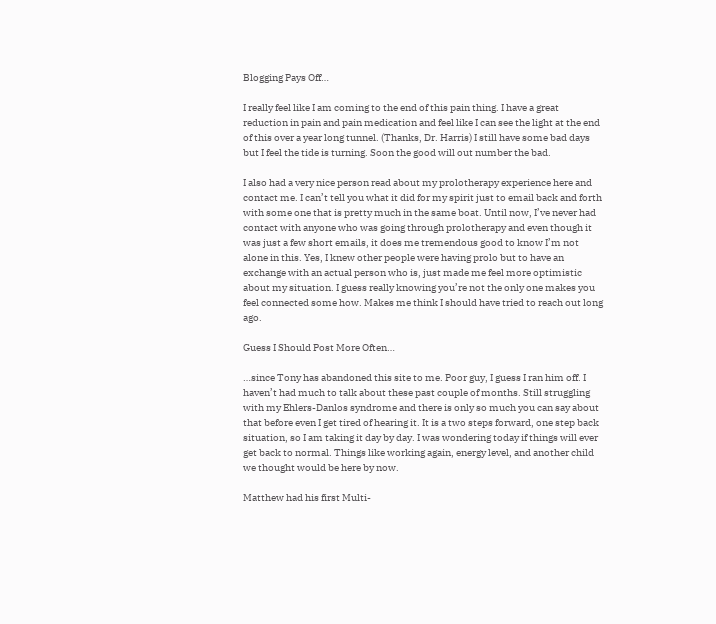Blogging Pays Off…

I really feel like I am coming to the end of this pain thing. I have a great reduction in pain and pain medication and feel like I can see the light at the end of this over a year long tunnel. (Thanks, Dr. Harris) I still have some bad days but I feel the tide is turning. Soon the good will out number the bad.

I also had a very nice person read about my prolotherapy experience here and contact me. I can’t tell you what it did for my spirit just to email back and forth with some one that is pretty much in the same boat. Until now, I’ve never had contact with anyone who was going through prolotherapy and even though it was just a few short emails, it does me tremendous good to know I’m not alone in this. Yes, I knew other people were having prolo but to have an exchange with an actual person who is, just made me feel more optimistic about my situation. I guess really knowing you’re not the only one makes you feel connected some how. Makes me think I should have tried to reach out long ago.

Guess I Should Post More Often…

…since Tony has abandoned this site to me. Poor guy, I guess I ran him off. I haven’t had much to talk about these past couple of months. Still struggling with my Ehlers-Danlos syndrome and there is only so much you can say about that before even I get tired of hearing it. It is a two steps forward, one step back situation, so I am taking it day by day. I was wondering today if things will ever get back to normal. Things like working again, energy level, and another child we thought would be here by now.

Matthew had his first Multi-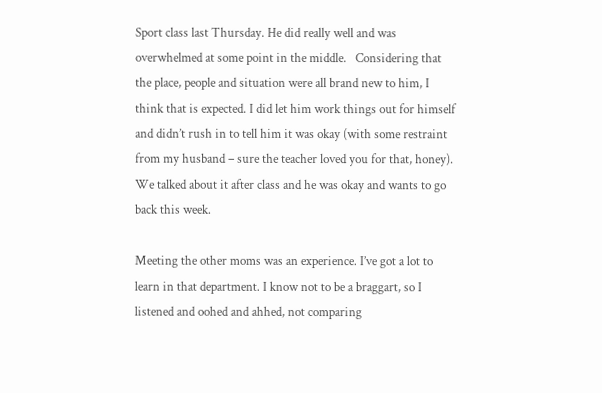Sport class last Thursday. He did really well and was overwhelmed at some point in the middle.   Considering that the place, people and situation were all brand new to him, I think that is expected. I did let him work things out for himself and didn’t rush in to tell him it was okay (with some restraint from my husband – sure the teacher loved you for that, honey). We talked about it after class and he was okay and wants to go back this week.

Meeting the other moms was an experience. I’ve got a lot to learn in that department. I know not to be a braggart, so I listened and oohed and ahhed, not comparing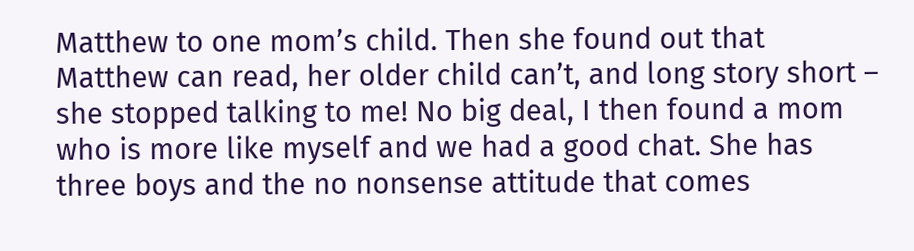Matthew to one mom’s child. Then she found out that Matthew can read, her older child can’t, and long story short – she stopped talking to me! No big deal, I then found a mom who is more like myself and we had a good chat. She has three boys and the no nonsense attitude that comes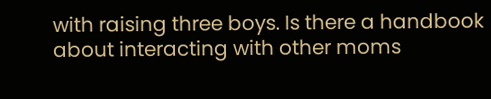with raising three boys. Is there a handbook about interacting with other moms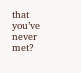that you’ve never met?